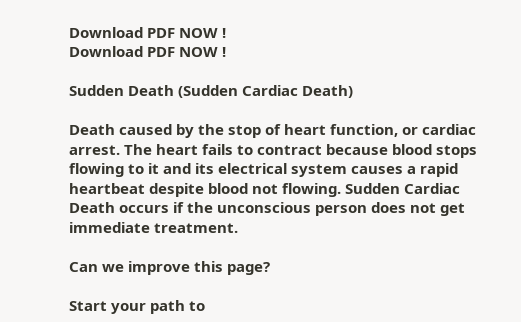Download PDF NOW !
Download PDF NOW !

Sudden Death (Sudden Cardiac Death)

Death caused by the stop of heart function, or cardiac arrest. The heart fails to contract because blood stops flowing to it and its electrical system causes a rapid heartbeat despite blood not flowing. Sudden Cardiac Death occurs if the unconscious person does not get immediate treatment.

Can we improve this page?

Start your path to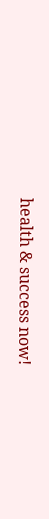health & success now!